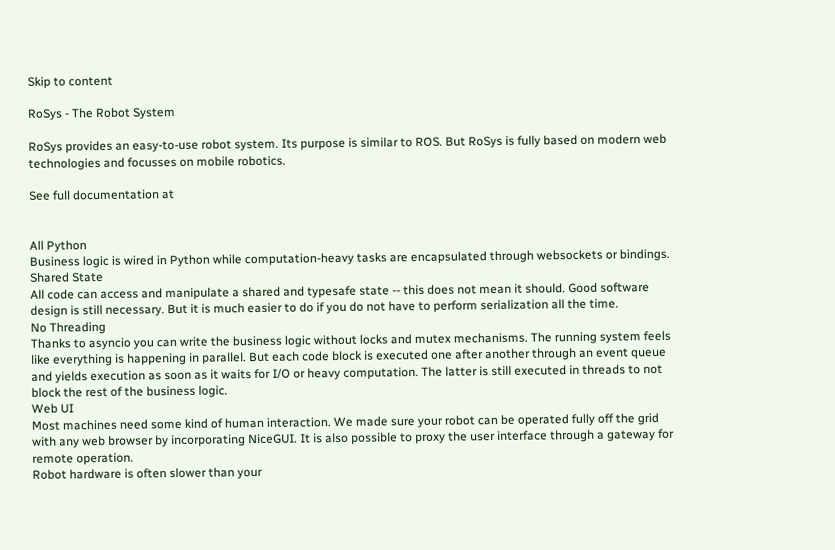Skip to content

RoSys - The Robot System

RoSys provides an easy-to-use robot system. Its purpose is similar to ROS. But RoSys is fully based on modern web technologies and focusses on mobile robotics.

See full documentation at


All Python
Business logic is wired in Python while computation-heavy tasks are encapsulated through websockets or bindings.
Shared State
All code can access and manipulate a shared and typesafe state -- this does not mean it should. Good software design is still necessary. But it is much easier to do if you do not have to perform serialization all the time.
No Threading
Thanks to asyncio you can write the business logic without locks and mutex mechanisms. The running system feels like everything is happening in parallel. But each code block is executed one after another through an event queue and yields execution as soon as it waits for I/O or heavy computation. The latter is still executed in threads to not block the rest of the business logic.
Web UI
Most machines need some kind of human interaction. We made sure your robot can be operated fully off the grid with any web browser by incorporating NiceGUI. It is also possible to proxy the user interface through a gateway for remote operation.
Robot hardware is often slower than your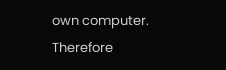own computer. Therefore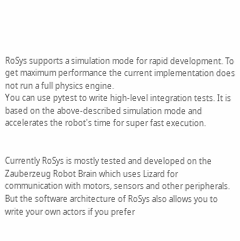RoSys supports a simulation mode for rapid development. To get maximum performance the current implementation does not run a full physics engine.
You can use pytest to write high-level integration tests. It is based on the above-described simulation mode and accelerates the robot's time for super fast execution.


Currently RoSys is mostly tested and developed on the Zauberzeug Robot Brain which uses Lizard for communication with motors, sensors and other peripherals. But the software architecture of RoSys also allows you to write your own actors if you prefer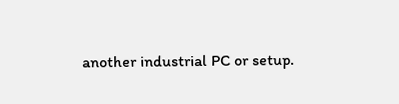another industrial PC or setup.